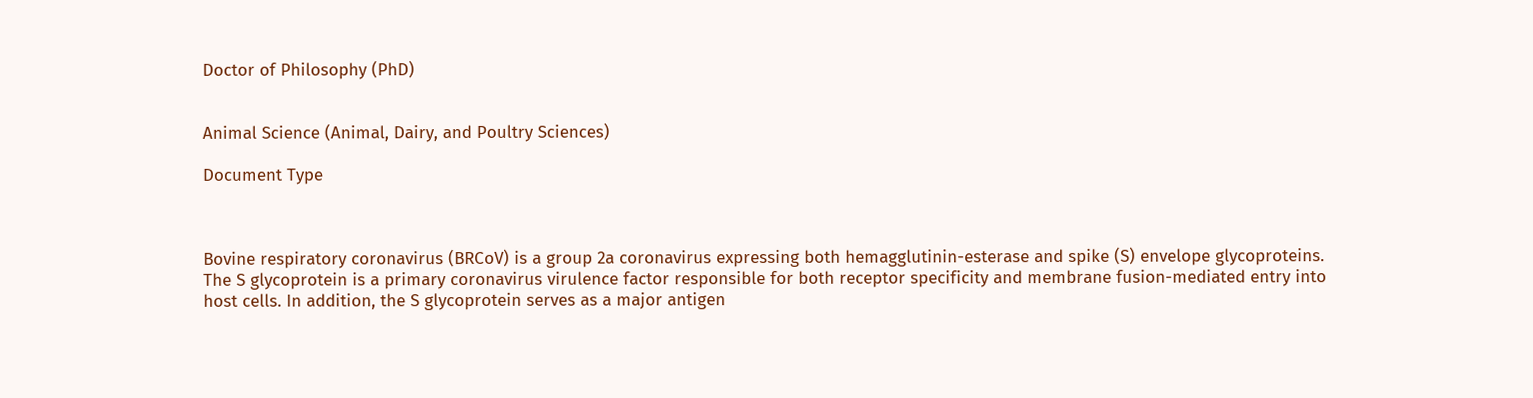Doctor of Philosophy (PhD)


Animal Science (Animal, Dairy, and Poultry Sciences)

Document Type



Bovine respiratory coronavirus (BRCoV) is a group 2a coronavirus expressing both hemagglutinin-esterase and spike (S) envelope glycoproteins. The S glycoprotein is a primary coronavirus virulence factor responsible for both receptor specificity and membrane fusion-mediated entry into host cells. In addition, the S glycoprotein serves as a major antigen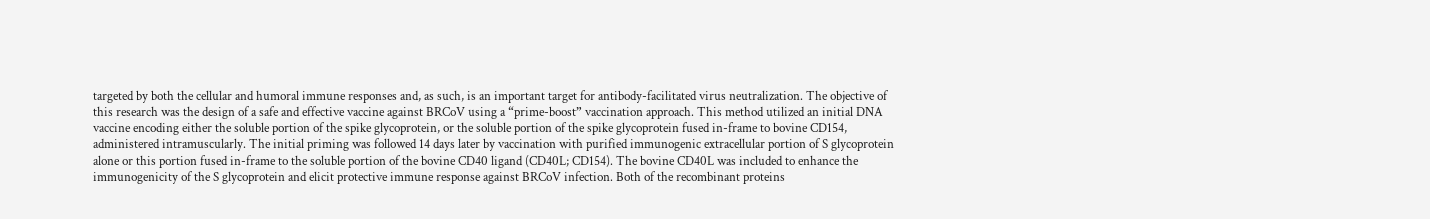targeted by both the cellular and humoral immune responses and, as such, is an important target for antibody-facilitated virus neutralization. The objective of this research was the design of a safe and effective vaccine against BRCoV using a “prime-boost” vaccination approach. This method utilized an initial DNA vaccine encoding either the soluble portion of the spike glycoprotein, or the soluble portion of the spike glycoprotein fused in-frame to bovine CD154, administered intramuscularly. The initial priming was followed 14 days later by vaccination with purified immunogenic extracellular portion of S glycoprotein alone or this portion fused in-frame to the soluble portion of the bovine CD40 ligand (CD40L; CD154). The bovine CD40L was included to enhance the immunogenicity of the S glycoprotein and elicit protective immune response against BRCoV infection. Both of the recombinant proteins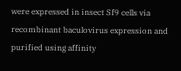were expressed in insect Sf9 cells via recombinant baculovirus expression and purified using affinity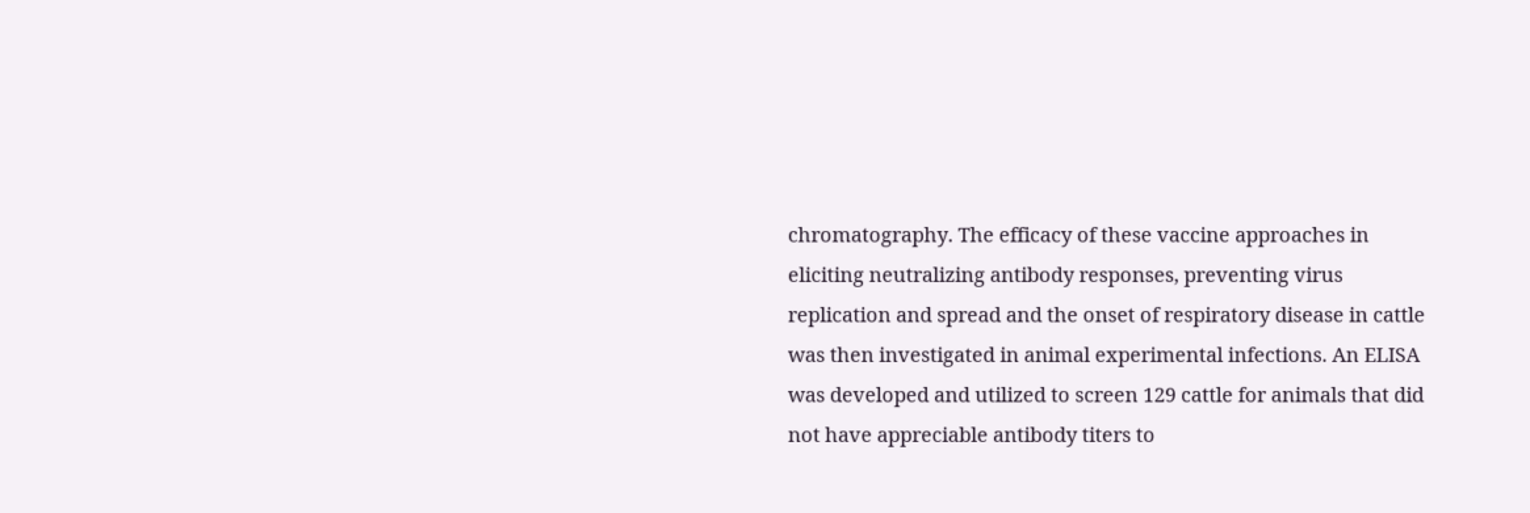chromatography. The efficacy of these vaccine approaches in eliciting neutralizing antibody responses, preventing virus replication and spread and the onset of respiratory disease in cattle was then investigated in animal experimental infections. An ELISA was developed and utilized to screen 129 cattle for animals that did not have appreciable antibody titers to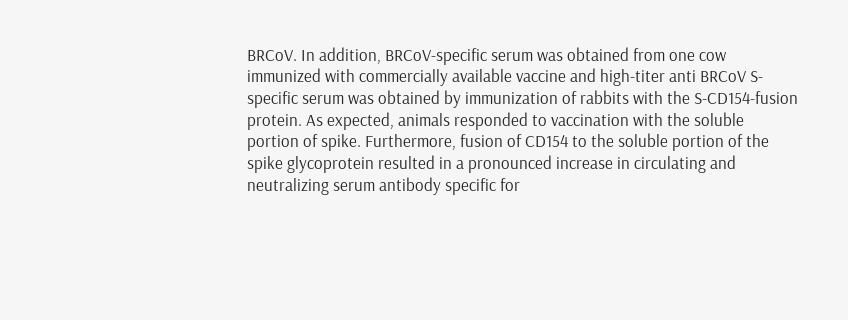BRCoV. In addition, BRCoV-specific serum was obtained from one cow immunized with commercially available vaccine and high-titer anti BRCoV S-specific serum was obtained by immunization of rabbits with the S-CD154-fusion protein. As expected, animals responded to vaccination with the soluble portion of spike. Furthermore, fusion of CD154 to the soluble portion of the spike glycoprotein resulted in a pronounced increase in circulating and neutralizing serum antibody specific for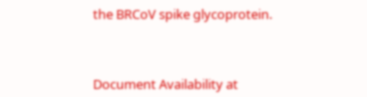the BRCoV spike glycoprotein.



Document Availability at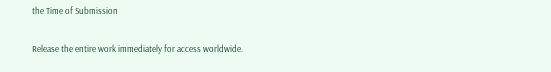the Time of Submission

Release the entire work immediately for access worldwide.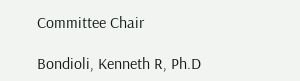Committee Chair

Bondioli, Kenneth R, Ph.D